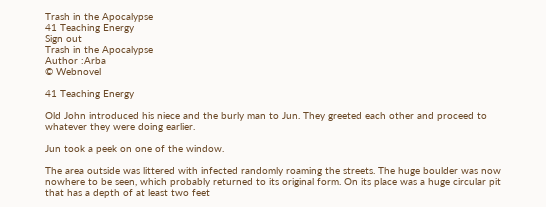Trash in the Apocalypse
41 Teaching Energy
Sign out
Trash in the Apocalypse
Author :Arba
© Webnovel

41 Teaching Energy

Old John introduced his niece and the burly man to Jun. They greeted each other and proceed to whatever they were doing earlier.

Jun took a peek on one of the window.

The area outside was littered with infected randomly roaming the streets. The huge boulder was now nowhere to be seen, which probably returned to its original form. On its place was a huge circular pit that has a depth of at least two feet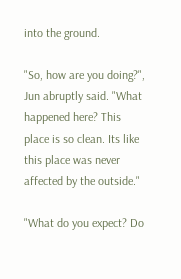into the ground.

"So, how are you doing?", Jun abruptly said. "What happened here? This place is so clean. Its like this place was never affected by the outside."

"What do you expect? Do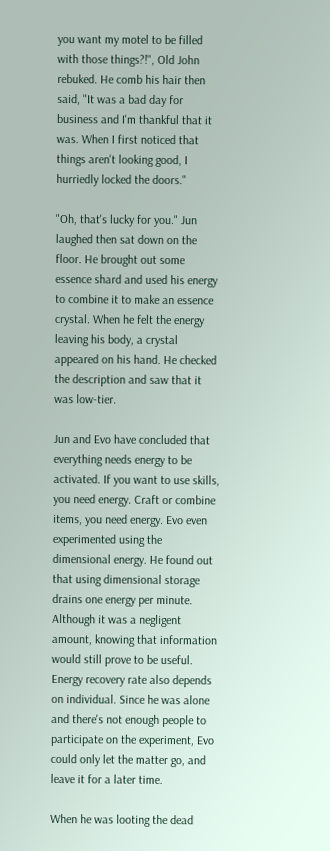you want my motel to be filled with those things?!", Old John rebuked. He comb his hair then said, "It was a bad day for business and I'm thankful that it was. When I first noticed that things aren't looking good, I hurriedly locked the doors."

"Oh, that's lucky for you." Jun laughed then sat down on the floor. He brought out some essence shard and used his energy to combine it to make an essence crystal. When he felt the energy leaving his body, a crystal appeared on his hand. He checked the description and saw that it was low-tier.

Jun and Evo have concluded that everything needs energy to be activated. If you want to use skills, you need energy. Craft or combine items, you need energy. Evo even experimented using the dimensional energy. He found out that using dimensional storage drains one energy per minute. Although it was a negligent amount, knowing that information would still prove to be useful. Energy recovery rate also depends on individual. Since he was alone and there's not enough people to participate on the experiment, Evo could only let the matter go, and leave it for a later time.

When he was looting the dead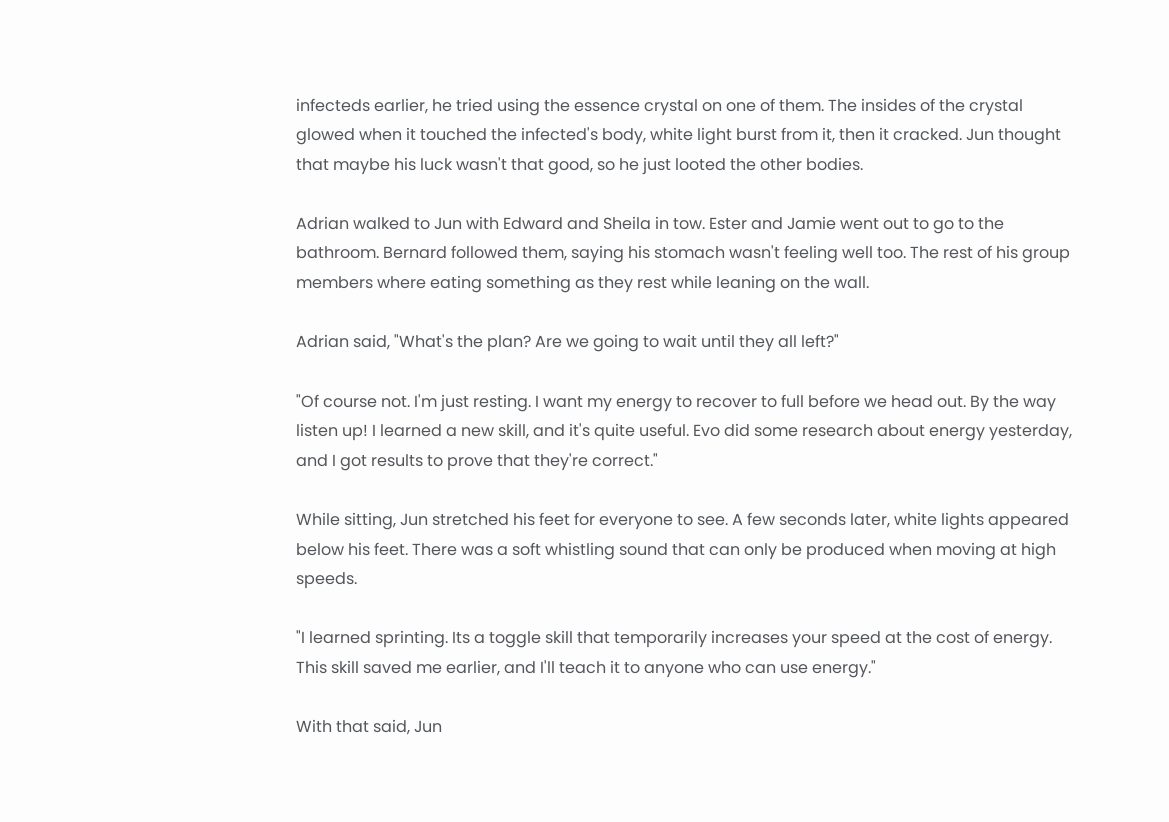infecteds earlier, he tried using the essence crystal on one of them. The insides of the crystal glowed when it touched the infected's body, white light burst from it, then it cracked. Jun thought that maybe his luck wasn't that good, so he just looted the other bodies.

Adrian walked to Jun with Edward and Sheila in tow. Ester and Jamie went out to go to the bathroom. Bernard followed them, saying his stomach wasn't feeling well too. The rest of his group members where eating something as they rest while leaning on the wall.

Adrian said, "What's the plan? Are we going to wait until they all left?"

"Of course not. I'm just resting. I want my energy to recover to full before we head out. By the way listen up! I learned a new skill, and it's quite useful. Evo did some research about energy yesterday, and I got results to prove that they're correct."

While sitting, Jun stretched his feet for everyone to see. A few seconds later, white lights appeared below his feet. There was a soft whistling sound that can only be produced when moving at high speeds.

"I learned sprinting. Its a toggle skill that temporarily increases your speed at the cost of energy. This skill saved me earlier, and I'll teach it to anyone who can use energy."

With that said, Jun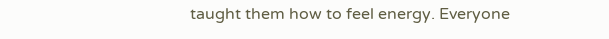taught them how to feel energy. Everyone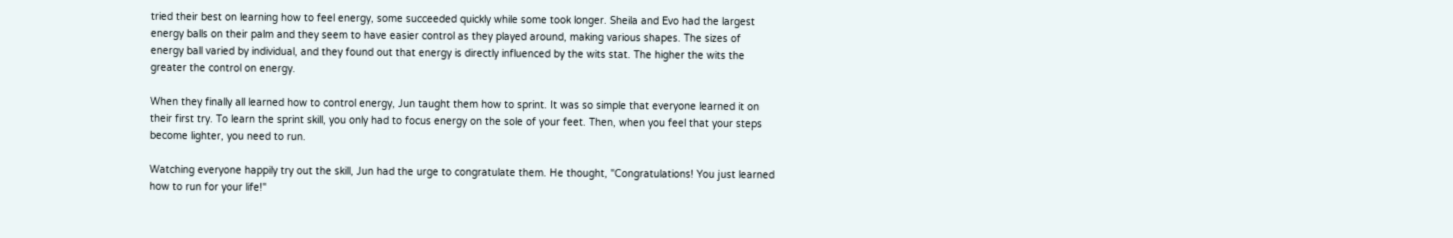tried their best on learning how to feel energy, some succeeded quickly while some took longer. Sheila and Evo had the largest energy balls on their palm and they seem to have easier control as they played around, making various shapes. The sizes of energy ball varied by individual, and they found out that energy is directly influenced by the wits stat. The higher the wits the greater the control on energy.

When they finally all learned how to control energy, Jun taught them how to sprint. It was so simple that everyone learned it on their first try. To learn the sprint skill, you only had to focus energy on the sole of your feet. Then, when you feel that your steps become lighter, you need to run.

Watching everyone happily try out the skill, Jun had the urge to congratulate them. He thought, "Congratulations! You just learned how to run for your life!"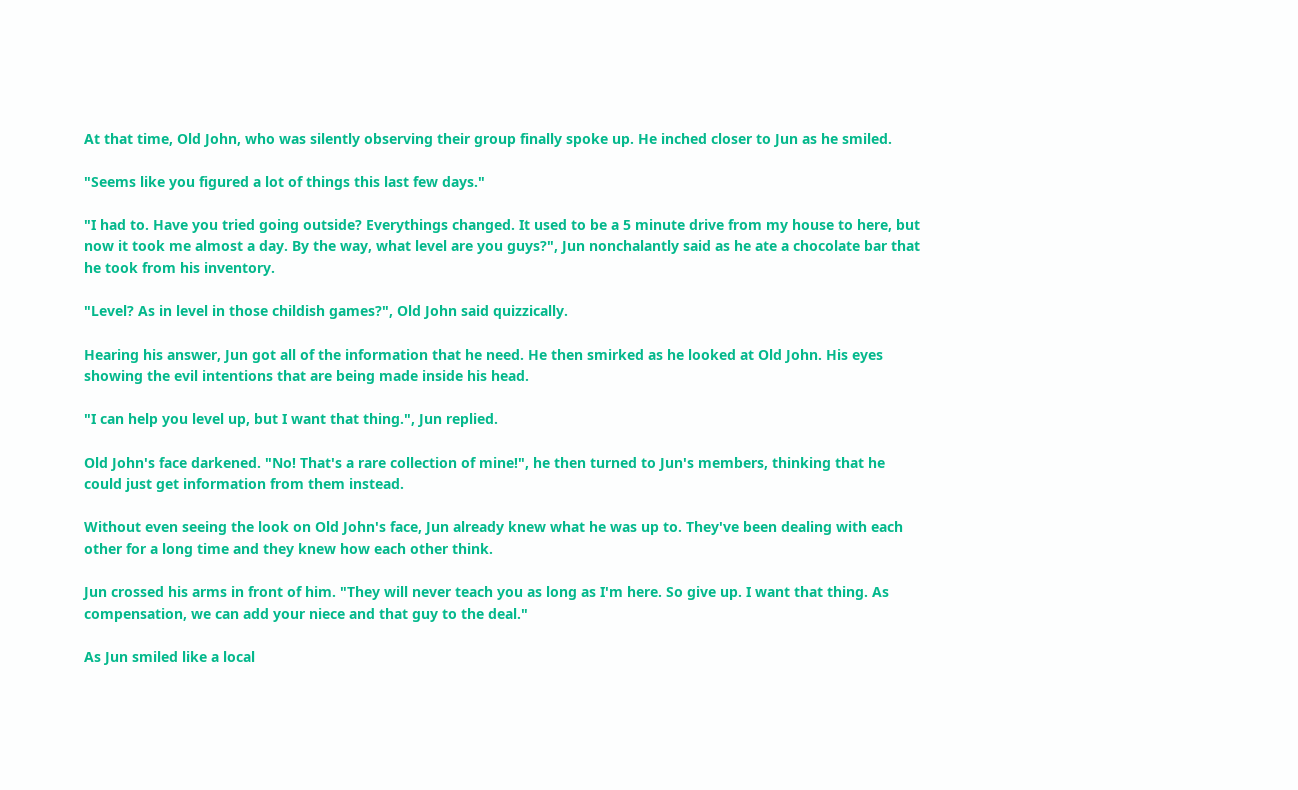At that time, Old John, who was silently observing their group finally spoke up. He inched closer to Jun as he smiled.

"Seems like you figured a lot of things this last few days."

"I had to. Have you tried going outside? Everythings changed. It used to be a 5 minute drive from my house to here, but now it took me almost a day. By the way, what level are you guys?", Jun nonchalantly said as he ate a chocolate bar that he took from his inventory.

"Level? As in level in those childish games?", Old John said quizzically.

Hearing his answer, Jun got all of the information that he need. He then smirked as he looked at Old John. His eyes showing the evil intentions that are being made inside his head.

"I can help you level up, but I want that thing.", Jun replied.

Old John's face darkened. "No! That's a rare collection of mine!", he then turned to Jun's members, thinking that he could just get information from them instead.

Without even seeing the look on Old John's face, Jun already knew what he was up to. They've been dealing with each other for a long time and they knew how each other think.

Jun crossed his arms in front of him. "They will never teach you as long as I'm here. So give up. I want that thing. As compensation, we can add your niece and that guy to the deal."

As Jun smiled like a local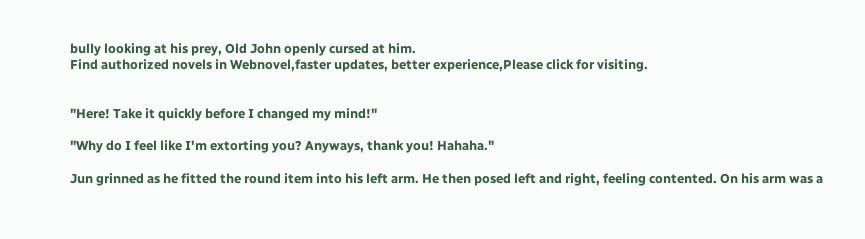bully looking at his prey, Old John openly cursed at him.
Find authorized novels in Webnovel,faster updates, better experience,Please click for visiting.


"Here! Take it quickly before I changed my mind!"

"Why do I feel like I'm extorting you? Anyways, thank you! Hahaha."

Jun grinned as he fitted the round item into his left arm. He then posed left and right, feeling contented. On his arm was a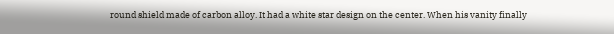round shield made of carbon alloy. It had a white star design on the center. When his vanity finally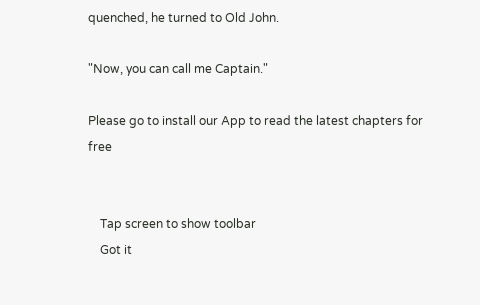quenched, he turned to Old John.

"Now, you can call me Captain."

Please go to install our App to read the latest chapters for free


    Tap screen to show toolbar
    Got it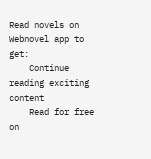Read novels on Webnovel app to get:
    Continue reading exciting content
    Read for free on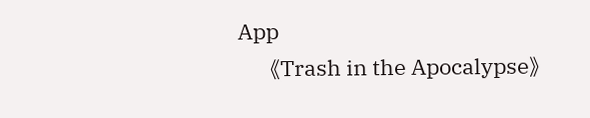App
    《Trash in the Apocalypse》